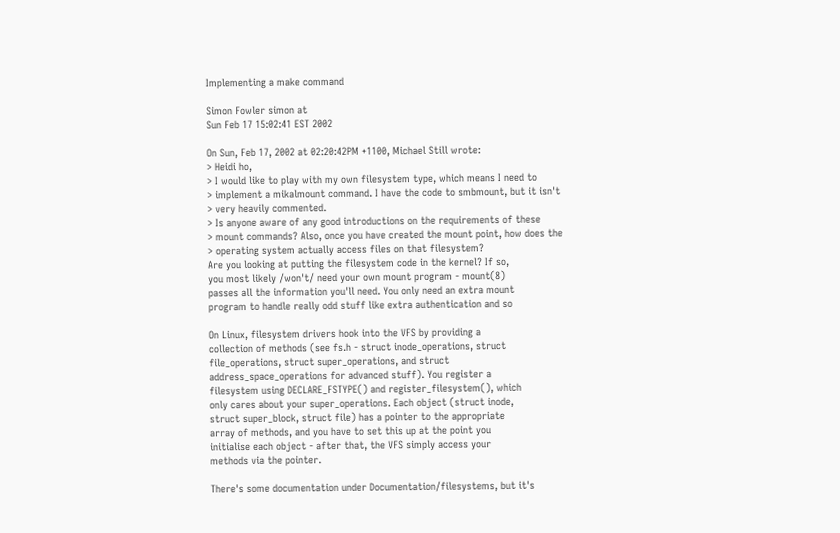Implementing a make command

Simon Fowler simon at
Sun Feb 17 15:02:41 EST 2002

On Sun, Feb 17, 2002 at 02:20:42PM +1100, Michael Still wrote:
> Heidi ho,
> I would like to play with my own filesystem type, which means I need to
> implement a mikalmount command. I have the code to smbmount, but it isn't
> very heavily commented.
> Is anyone aware of any good introductions on the requirements of these
> mount commands? Also, once you have created the mount point, how does the
> operating system actually access files on that filesystem?
Are you looking at putting the filesystem code in the kernel? If so,
you most likely /won't/ need your own mount program - mount(8)
passes all the information you'll need. You only need an extra mount
program to handle really odd stuff like extra authentication and so

On Linux, filesystem drivers hook into the VFS by providing a
collection of methods (see fs.h - struct inode_operations, struct
file_operations, struct super_operations, and struct
address_space_operations for advanced stuff). You register a
filesystem using DECLARE_FSTYPE() and register_filesystem(), which
only cares about your super_operations. Each object (struct inode,
struct super_block, struct file) has a pointer to the appropriate
array of methods, and you have to set this up at the point you
initialise each object - after that, the VFS simply access your
methods via the pointer.

There's some documentation under Documentation/filesystems, but it's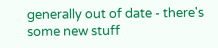generally out of date - there's some new stuff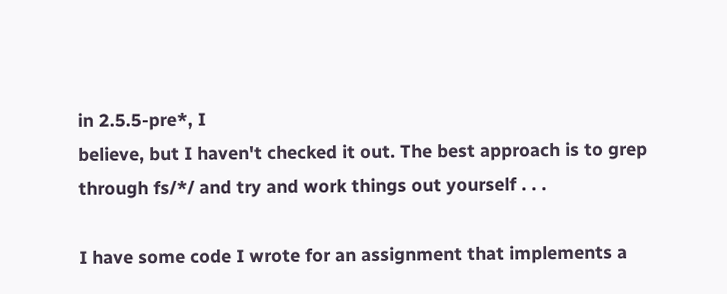in 2.5.5-pre*, I
believe, but I haven't checked it out. The best approach is to grep
through fs/*/ and try and work things out yourself . . .

I have some code I wrote for an assignment that implements a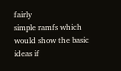fairly
simple ramfs which would show the basic ideas if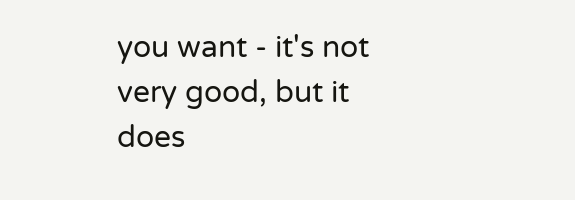you want - it's not
very good, but it does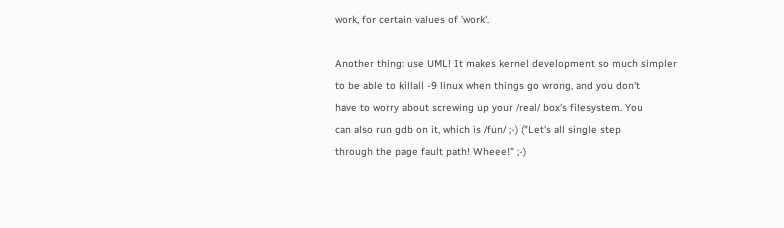work, for certain values of 'work'.

Another thing: use UML! It makes kernel development so much simpler
to be able to killall -9 linux when things go wrong, and you don't
have to worry about screwing up your /real/ box's filesystem. You
can also run gdb on it, which is /fun/ ;-) ("Let's all single step
through the page fault path! Wheee!" ;-)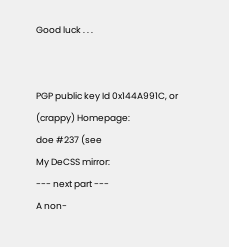Good luck . . .


PGP public key Id 0x144A991C, or
(crappy) Homepage:
doe #237 (see
My DeCSS mirror:
--- next part ---
A non-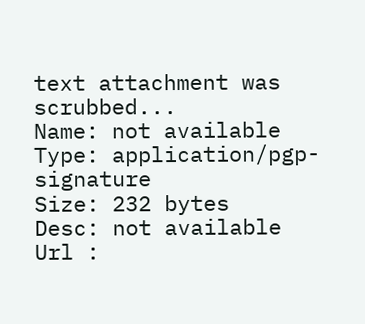text attachment was scrubbed...
Name: not available
Type: application/pgp-signature
Size: 232 bytes
Desc: not available
Url :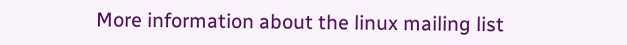More information about the linux mailing list